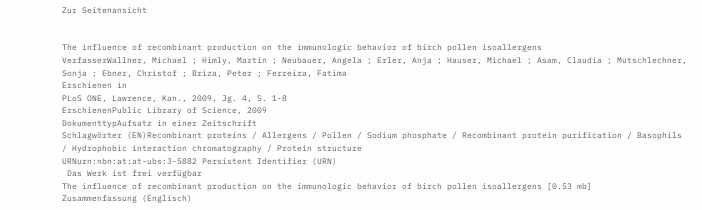Zur Seitenansicht


The influence of recombinant production on the immunologic behavior of birch pollen isoallergens
VerfasserWallner, Michael ; Himly, Martin ; Neubauer, Angela ; Erler, Anja ; Hauser, Michael ; Asam, Claudia ; Mutschlechner, Sonja ; Ebner, Christof ; Briza, Peter ; Ferreira, Fatima
Erschienen in
PLoS ONE, Lawrence, Kan., 2009, Jg. 4, S. 1-8
ErschienenPublic Library of Science, 2009
DokumenttypAufsatz in einer Zeitschrift
Schlagwörter (EN)Recombinant proteins / Allergens / Pollen / Sodium phosphate / Recombinant protein purification / Basophils / Hydrophobic interaction chromatography / Protein structure
URNurn:nbn:at:at-ubs:3-5882 Persistent Identifier (URN)
 Das Werk ist frei verfügbar
The influence of recombinant production on the immunologic behavior of birch pollen isoallergens [0.53 mb]
Zusammenfassung (Englisch)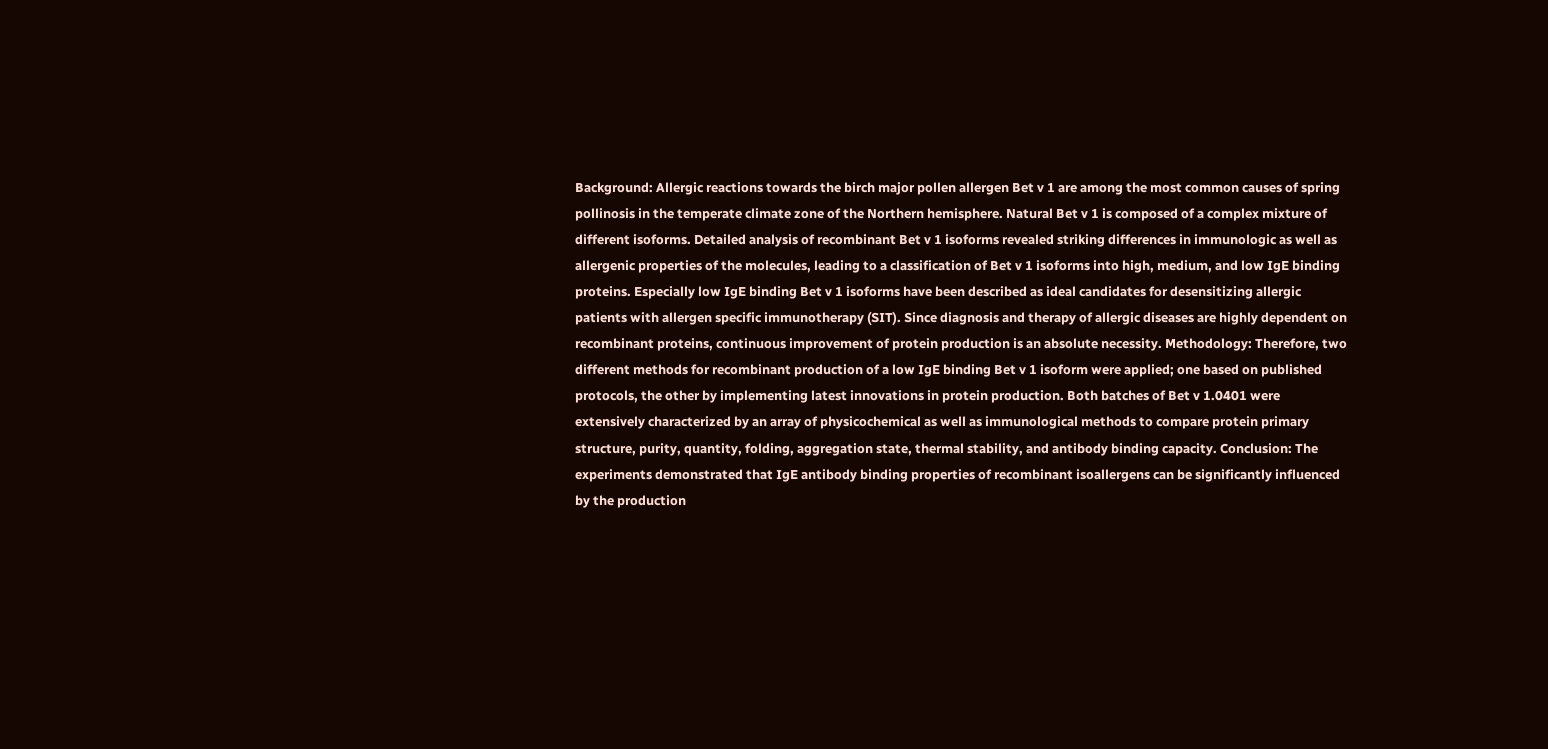Background: Allergic reactions towards the birch major pollen allergen Bet v 1 are among the most common causes of spring pollinosis in the temperate climate zone of the Northern hemisphere. Natural Bet v 1 is composed of a complex mixture of different isoforms. Detailed analysis of recombinant Bet v 1 isoforms revealed striking differences in immunologic as well as allergenic properties of the molecules, leading to a classification of Bet v 1 isoforms into high, medium, and low IgE binding proteins. Especially low IgE binding Bet v 1 isoforms have been described as ideal candidates for desensitizing allergic patients with allergen specific immunotherapy (SIT). Since diagnosis and therapy of allergic diseases are highly dependent on recombinant proteins, continuous improvement of protein production is an absolute necessity. Methodology: Therefore, two different methods for recombinant production of a low IgE binding Bet v 1 isoform were applied; one based on published protocols, the other by implementing latest innovations in protein production. Both batches of Bet v 1.0401 were extensively characterized by an array of physicochemical as well as immunological methods to compare protein primary structure, purity, quantity, folding, aggregation state, thermal stability, and antibody binding capacity. Conclusion: The experiments demonstrated that IgE antibody binding properties of recombinant isoallergens can be significantly influenced by the production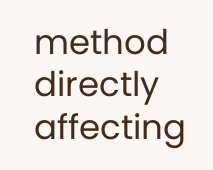method directly affecting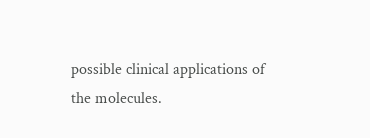possible clinical applications of the molecules.